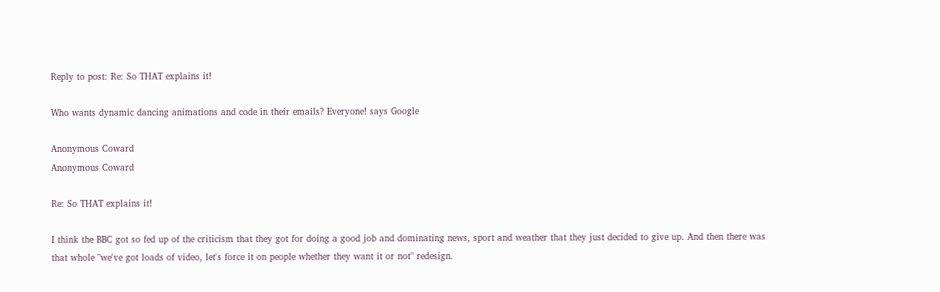Reply to post: Re: So THAT explains it!

Who wants dynamic dancing animations and code in their emails? Everyone! says Google

Anonymous Coward
Anonymous Coward

Re: So THAT explains it!

I think the BBC got so fed up of the criticism that they got for doing a good job and dominating news, sport and weather that they just decided to give up. And then there was that whole "we've got loads of video, let's force it on people whether they want it or not" redesign.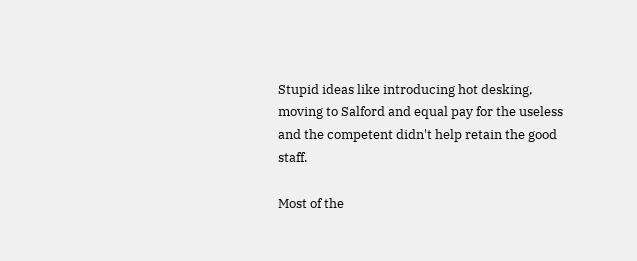Stupid ideas like introducing hot desking, moving to Salford and equal pay for the useless and the competent didn't help retain the good staff.

Most of the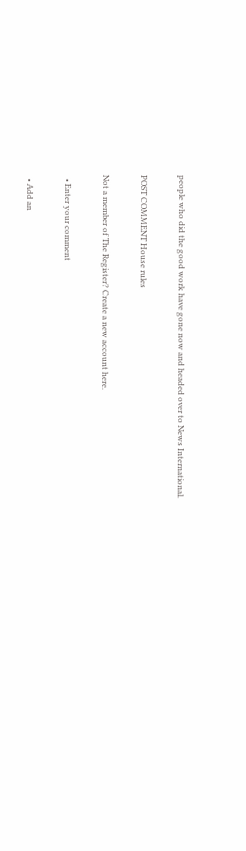people who did the good work have gone now and headed over to News International.

POST COMMENT House rules

Not a member of The Register? Create a new account here.

  • Enter your comment

  • Add an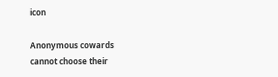icon

Anonymous cowards cannot choose their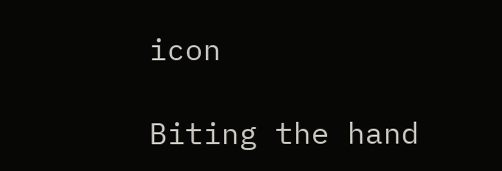icon

Biting the hand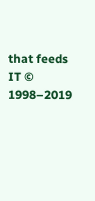that feeds IT © 1998–2019